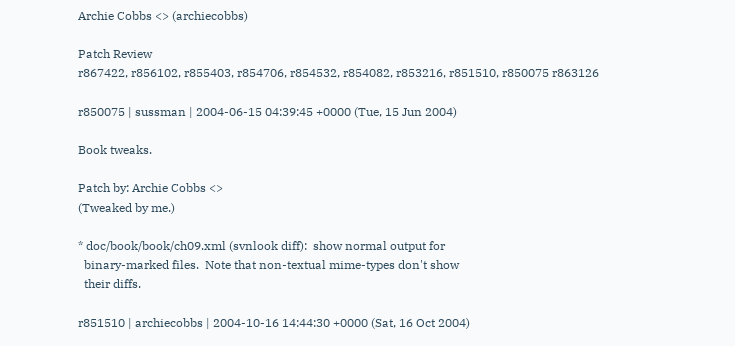Archie Cobbs <> (archiecobbs)

Patch Review
r867422, r856102, r855403, r854706, r854532, r854082, r853216, r851510, r850075 r863126

r850075 | sussman | 2004-06-15 04:39:45 +0000 (Tue, 15 Jun 2004)

Book tweaks.

Patch by: Archie Cobbs <>
(Tweaked by me.)

* doc/book/book/ch09.xml (svnlook diff):  show normal output for
  binary-marked files.  Note that non-textual mime-types don't show
  their diffs.

r851510 | archiecobbs | 2004-10-16 14:44:30 +0000 (Sat, 16 Oct 2004)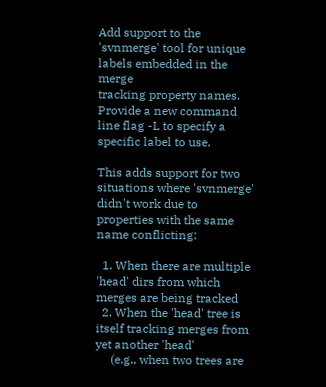Add support to the 'svnmerge' tool for unique labels embedded in the merge
tracking property names. Provide a new command line flag -L to specify a
specific label to use.

This adds support for two situations where 'svnmerge' didn't work due to
properties with the same name conflicting:

  1. When there are multiple 'head' dirs from which merges are being tracked
  2. When the 'head' tree is itself tracking merges from yet another 'head'
     (e.g., when two trees are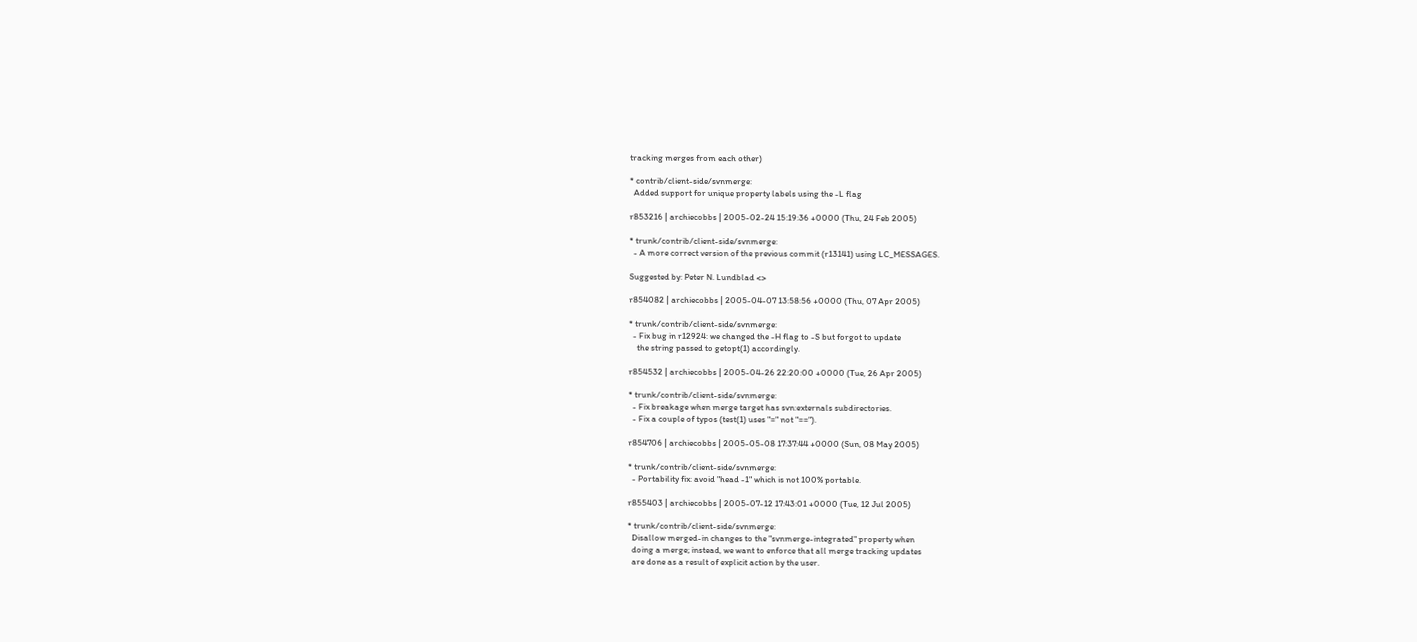tracking merges from each other)

* contrib/client-side/svnmerge:
  Added support for unique property labels using the -L flag

r853216 | archiecobbs | 2005-02-24 15:19:36 +0000 (Thu, 24 Feb 2005)

* trunk/contrib/client-side/svnmerge:
  - A more correct version of the previous commit (r13141) using LC_MESSAGES.

Suggested by: Peter N. Lundblad <>

r854082 | archiecobbs | 2005-04-07 13:58:56 +0000 (Thu, 07 Apr 2005)

* trunk/contrib/client-side/svnmerge:
  - Fix bug in r12924: we changed the -H flag to -S but forgot to update
    the string passed to getopt(1) accordingly.

r854532 | archiecobbs | 2005-04-26 22:20:00 +0000 (Tue, 26 Apr 2005)

* trunk/contrib/client-side/svnmerge:
  - Fix breakage when merge target has svn:externals subdirectories.
  - Fix a couple of typos (test(1) uses "=" not "==").

r854706 | archiecobbs | 2005-05-08 17:37:44 +0000 (Sun, 08 May 2005)

* trunk/contrib/client-side/svnmerge:
  - Portability fix: avoid "head -1" which is not 100% portable.

r855403 | archiecobbs | 2005-07-12 17:43:01 +0000 (Tue, 12 Jul 2005)

* trunk/contrib/client-side/svnmerge:
  Disallow merged-in changes to the "svnmerge-integrated" property when
  doing a merge; instead, we want to enforce that all merge tracking updates
  are done as a result of explicit action by the user.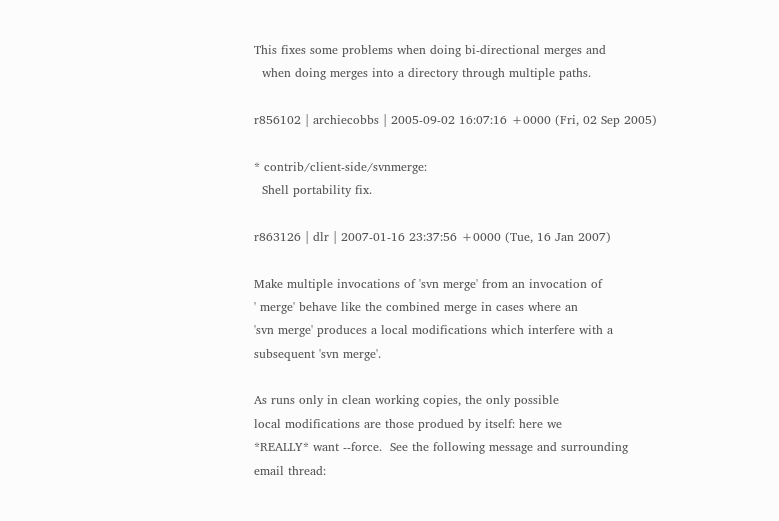This fixes some problems when doing bi-directional merges and
  when doing merges into a directory through multiple paths.

r856102 | archiecobbs | 2005-09-02 16:07:16 +0000 (Fri, 02 Sep 2005)

* contrib/client-side/svnmerge:
  Shell portability fix.

r863126 | dlr | 2007-01-16 23:37:56 +0000 (Tue, 16 Jan 2007)

Make multiple invocations of 'svn merge' from an invocation of
' merge' behave like the combined merge in cases where an
'svn merge' produces a local modifications which interfere with a
subsequent 'svn merge'.

As runs only in clean working copies, the only possible
local modifications are those produed by itself: here we
*REALLY* want --force.  See the following message and surrounding
email thread: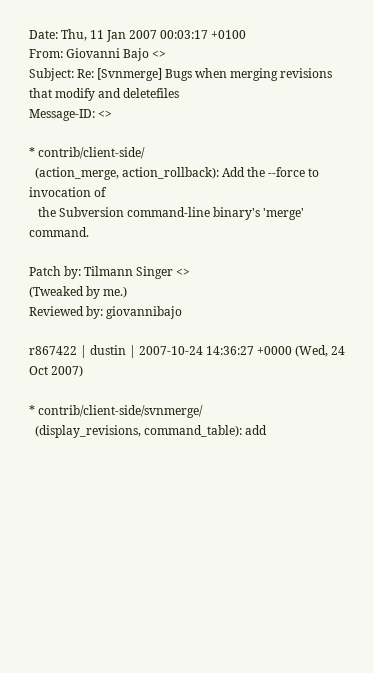Date: Thu, 11 Jan 2007 00:03:17 +0100
From: Giovanni Bajo <>
Subject: Re: [Svnmerge] Bugs when merging revisions that modify and deletefiles
Message-ID: <>

* contrib/client-side/
  (action_merge, action_rollback): Add the --force to invocation of
   the Subversion command-line binary's 'merge' command.

Patch by: Tilmann Singer <>
(Tweaked by me.)
Reviewed by: giovannibajo

r867422 | dustin | 2007-10-24 14:36:27 +0000 (Wed, 24 Oct 2007)

* contrib/client-side/svnmerge/
  (display_revisions, command_table): add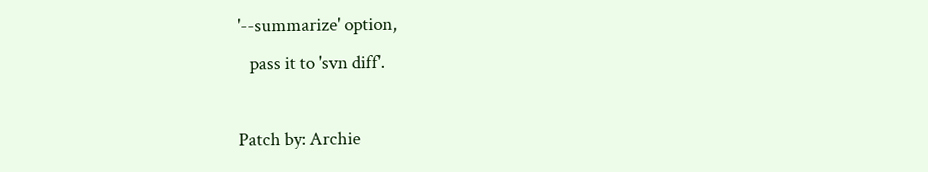'--summarize' option,
   pass it to 'svn diff'.

Patch by: Archie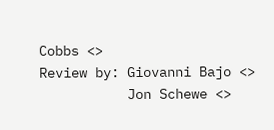Cobbs <>
Review by: Giovanni Bajo <>
           Jon Schewe <>